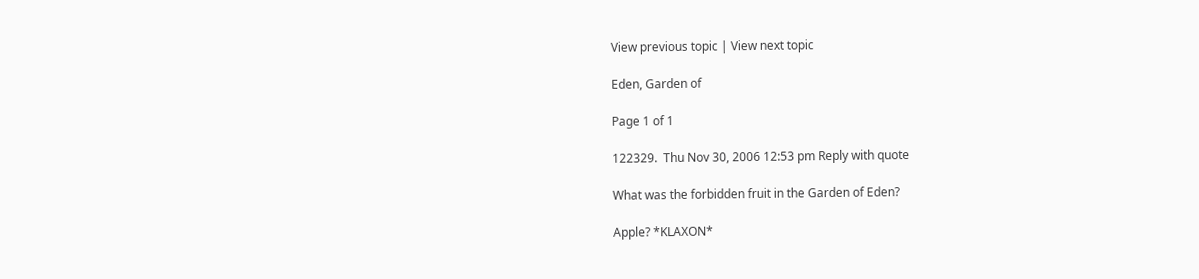View previous topic | View next topic

Eden, Garden of

Page 1 of 1

122329.  Thu Nov 30, 2006 12:53 pm Reply with quote

What was the forbidden fruit in the Garden of Eden?

Apple? *KLAXON*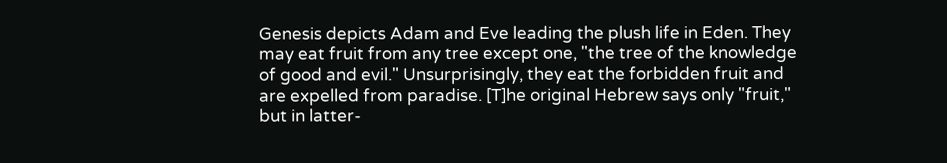Genesis depicts Adam and Eve leading the plush life in Eden. They may eat fruit from any tree except one, "the tree of the knowledge of good and evil." Unsurprisingly, they eat the forbidden fruit and are expelled from paradise. [T]he original Hebrew says only "fruit," but in latter-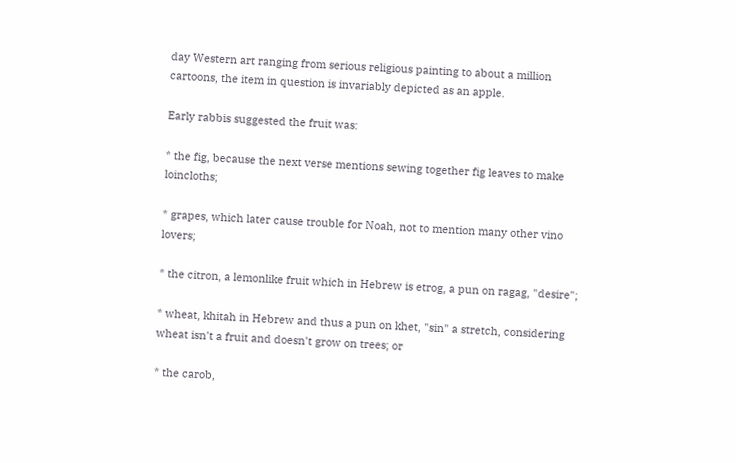day Western art ranging from serious religious painting to about a million cartoons, the item in question is invariably depicted as an apple.

Early rabbis suggested the fruit was:

* the fig, because the next verse mentions sewing together fig leaves to make loincloths;

* grapes, which later cause trouble for Noah, not to mention many other vino lovers;

* the citron, a lemonlike fruit which in Hebrew is etrog, a pun on ragag, "desire";

* wheat, khitah in Hebrew and thus a pun on khet, "sin" a stretch, considering wheat isn't a fruit and doesn't grow on trees; or

* the carob,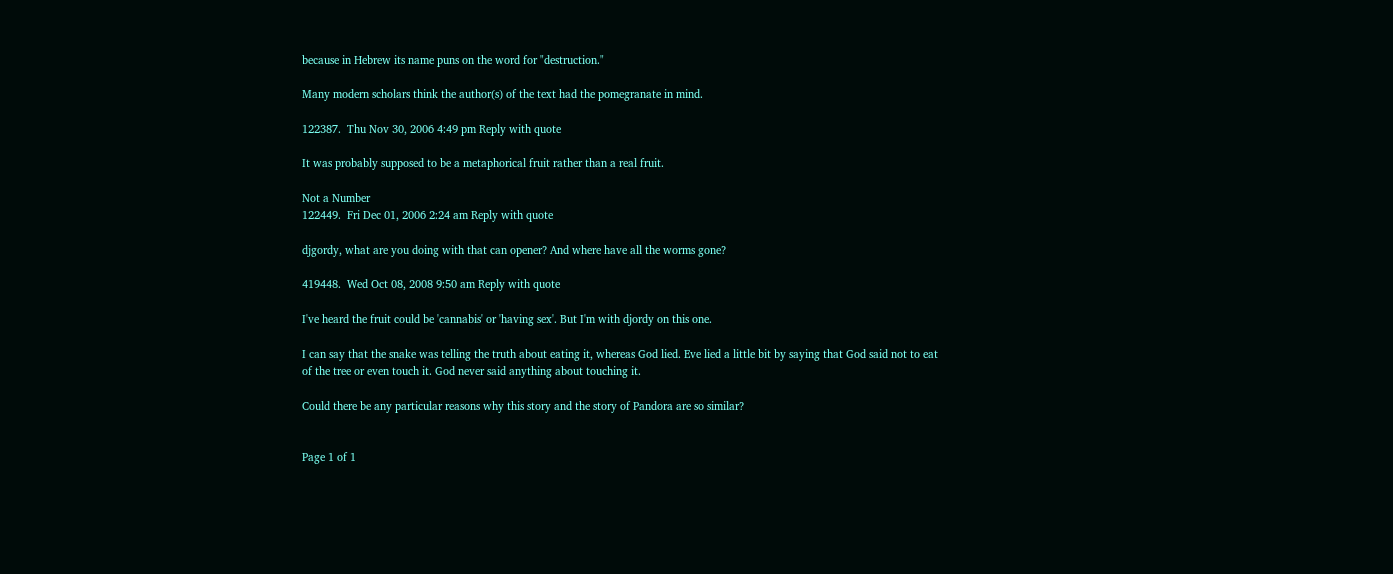because in Hebrew its name puns on the word for "destruction."

Many modern scholars think the author(s) of the text had the pomegranate in mind.

122387.  Thu Nov 30, 2006 4:49 pm Reply with quote

It was probably supposed to be a metaphorical fruit rather than a real fruit.

Not a Number
122449.  Fri Dec 01, 2006 2:24 am Reply with quote

djgordy, what are you doing with that can opener? And where have all the worms gone?

419448.  Wed Oct 08, 2008 9:50 am Reply with quote

I've heard the fruit could be 'cannabis' or 'having sex'. But I'm with djordy on this one.

I can say that the snake was telling the truth about eating it, whereas God lied. Eve lied a little bit by saying that God said not to eat of the tree or even touch it. God never said anything about touching it.

Could there be any particular reasons why this story and the story of Pandora are so similar?


Page 1 of 1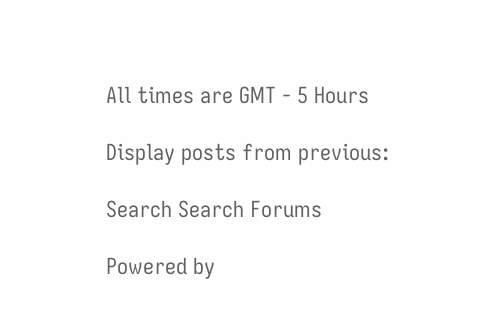All times are GMT - 5 Hours

Display posts from previous:

Search Search Forums

Powered by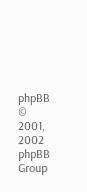phpBB © 2001, 2002 phpBB Group